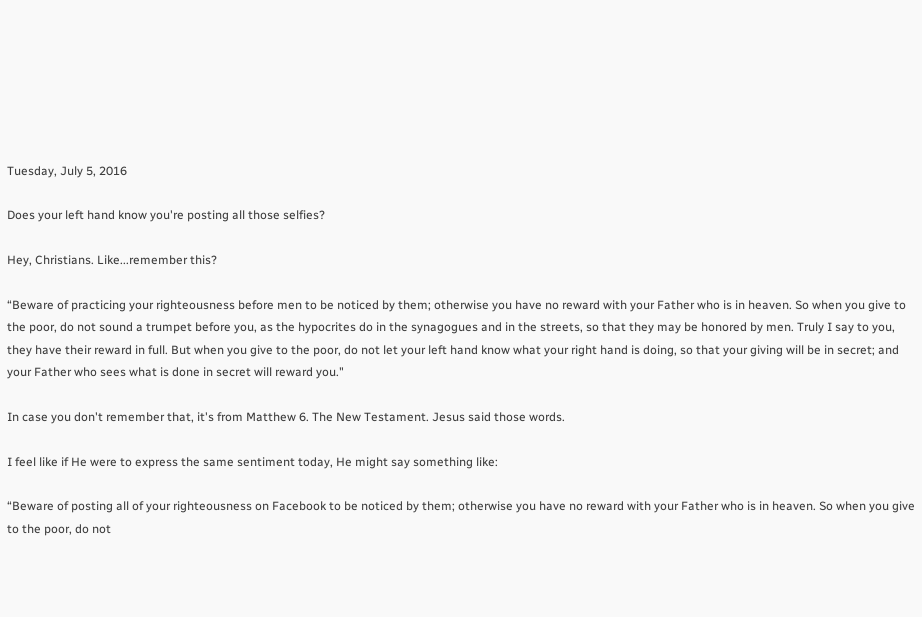Tuesday, July 5, 2016

Does your left hand know you're posting all those selfies?

Hey, Christians. Like...remember this?

“Beware of practicing your righteousness before men to be noticed by them; otherwise you have no reward with your Father who is in heaven. So when you give to the poor, do not sound a trumpet before you, as the hypocrites do in the synagogues and in the streets, so that they may be honored by men. Truly I say to you, they have their reward in full. But when you give to the poor, do not let your left hand know what your right hand is doing, so that your giving will be in secret; and your Father who sees what is done in secret will reward you."

In case you don't remember that, it's from Matthew 6. The New Testament. Jesus said those words.

I feel like if He were to express the same sentiment today, He might say something like:

“Beware of posting all of your righteousness on Facebook to be noticed by them; otherwise you have no reward with your Father who is in heaven. So when you give to the poor, do not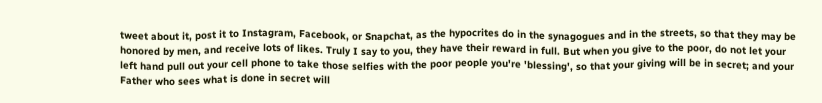tweet about it, post it to Instagram, Facebook, or Snapchat, as the hypocrites do in the synagogues and in the streets, so that they may be honored by men, and receive lots of likes. Truly I say to you, they have their reward in full. But when you give to the poor, do not let your left hand pull out your cell phone to take those selfies with the poor people you're 'blessing', so that your giving will be in secret; and your Father who sees what is done in secret will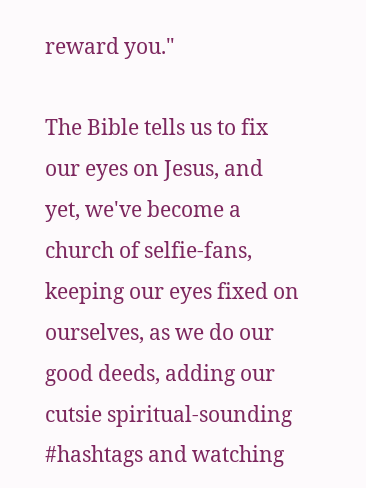reward you."

The Bible tells us to fix our eyes on Jesus, and yet, we've become a church of selfie-fans, keeping our eyes fixed on ourselves, as we do our good deeds, adding our cutsie spiritual-sounding #hashtags and watching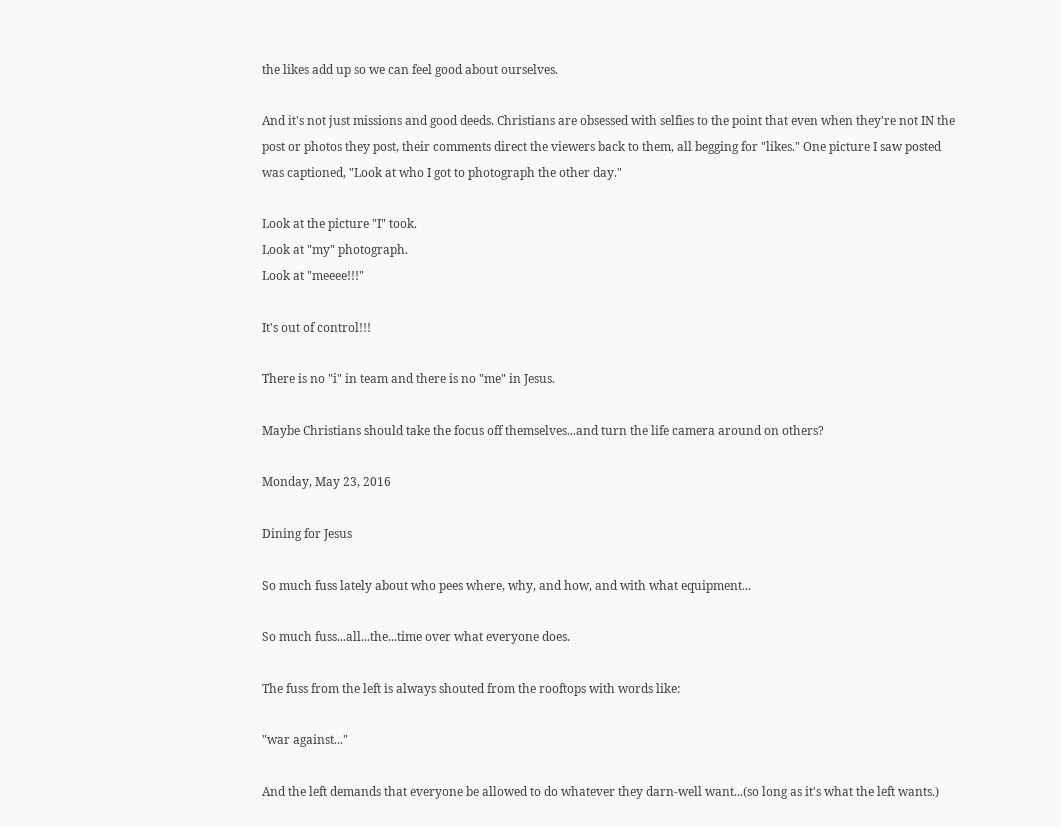the likes add up so we can feel good about ourselves.

And it's not just missions and good deeds. Christians are obsessed with selfies to the point that even when they're not IN the post or photos they post, their comments direct the viewers back to them, all begging for "likes." One picture I saw posted was captioned, "Look at who I got to photograph the other day."

Look at the picture "I" took.
Look at "my" photograph.
Look at "meeee!!!"

It's out of control!!!

There is no "i" in team and there is no "me" in Jesus.

Maybe Christians should take the focus off themselves...and turn the life camera around on others?

Monday, May 23, 2016

Dining for Jesus

So much fuss lately about who pees where, why, and how, and with what equipment...

So much fuss...all...the...time over what everyone does.

The fuss from the left is always shouted from the rooftops with words like:

"war against..."

And the left demands that everyone be allowed to do whatever they darn-well want...(so long as it's what the left wants.)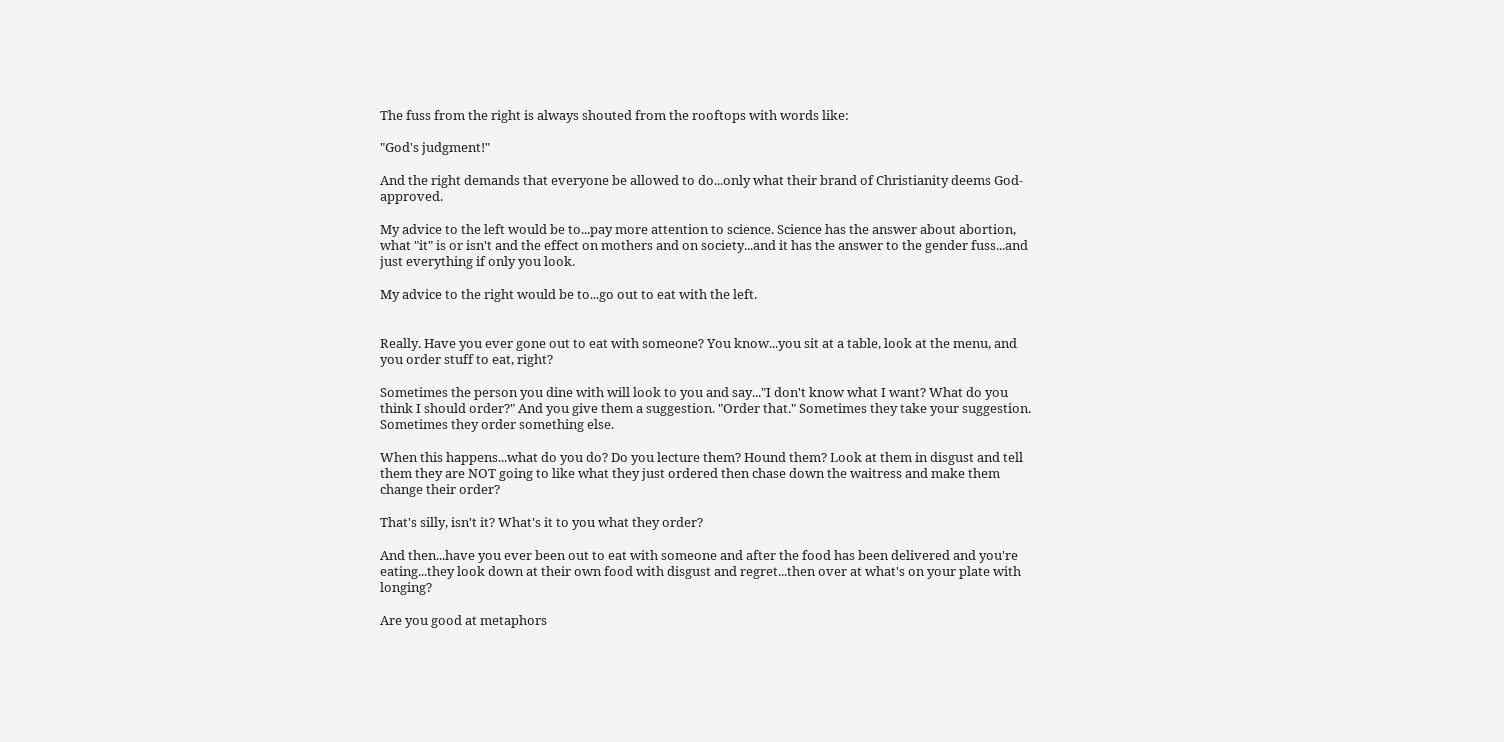The fuss from the right is always shouted from the rooftops with words like:

"God's judgment!"

And the right demands that everyone be allowed to do...only what their brand of Christianity deems God-approved.

My advice to the left would be to...pay more attention to science. Science has the answer about abortion, what "it" is or isn't and the effect on mothers and on society...and it has the answer to the gender fuss...and just everything if only you look.

My advice to the right would be to...go out to eat with the left.


Really. Have you ever gone out to eat with someone? You know...you sit at a table, look at the menu, and you order stuff to eat, right?

Sometimes the person you dine with will look to you and say..."I don't know what I want? What do you think I should order?" And you give them a suggestion. "Order that." Sometimes they take your suggestion. Sometimes they order something else.

When this happens...what do you do? Do you lecture them? Hound them? Look at them in disgust and tell them they are NOT going to like what they just ordered then chase down the waitress and make them change their order?

That's silly, isn't it? What's it to you what they order?

And then...have you ever been out to eat with someone and after the food has been delivered and you're eating...they look down at their own food with disgust and regret...then over at what's on your plate with longing?

Are you good at metaphors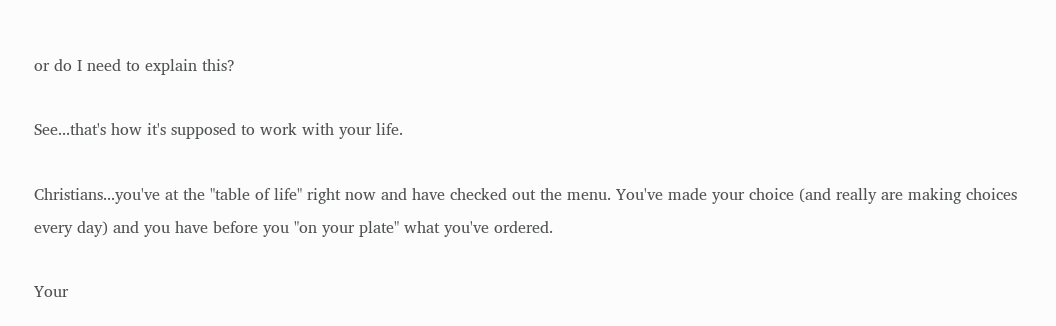or do I need to explain this?

See...that's how it's supposed to work with your life.

Christians...you've at the "table of life" right now and have checked out the menu. You've made your choice (and really are making choices every day) and you have before you "on your plate" what you've ordered.

Your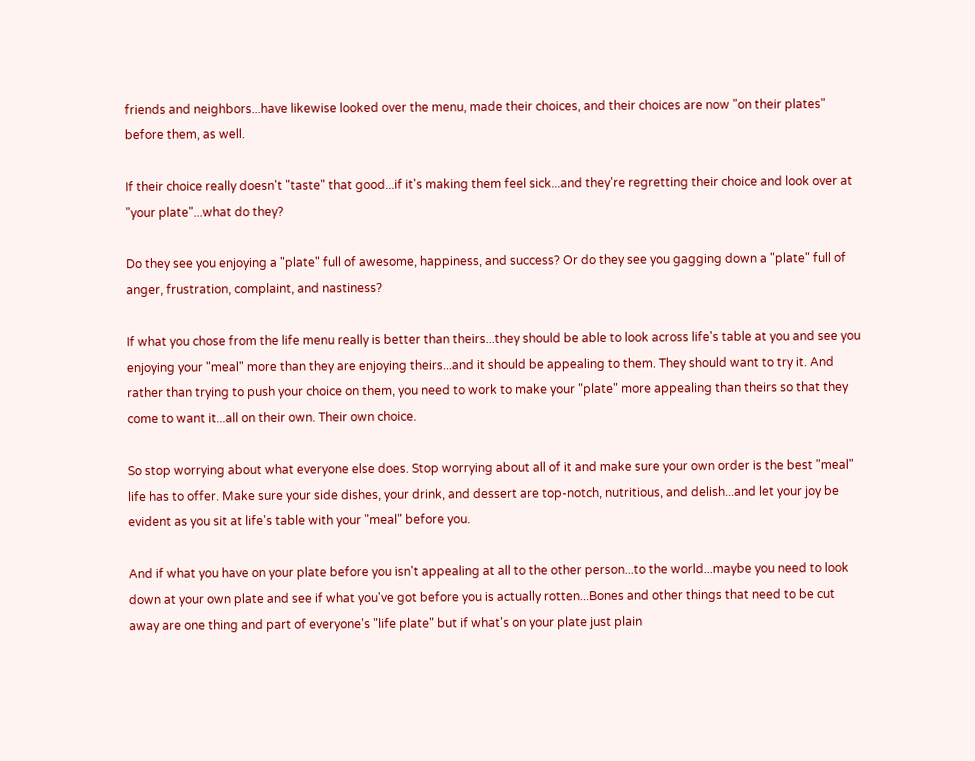friends and neighbors...have likewise looked over the menu, made their choices, and their choices are now "on their plates" before them, as well.

If their choice really doesn't "taste" that good...if it's making them feel sick...and they're regretting their choice and look over at "your plate"...what do they?

Do they see you enjoying a "plate" full of awesome, happiness, and success? Or do they see you gagging down a "plate" full of anger, frustration, complaint, and nastiness?

If what you chose from the life menu really is better than theirs...they should be able to look across life's table at you and see you enjoying your "meal" more than they are enjoying theirs...and it should be appealing to them. They should want to try it. And rather than trying to push your choice on them, you need to work to make your "plate" more appealing than theirs so that they come to want it...all on their own. Their own choice.

So stop worrying about what everyone else does. Stop worrying about all of it and make sure your own order is the best "meal" life has to offer. Make sure your side dishes, your drink, and dessert are top-notch, nutritious, and delish...and let your joy be evident as you sit at life's table with your "meal" before you.

And if what you have on your plate before you isn't appealing at all to the other person...to the world...maybe you need to look down at your own plate and see if what you've got before you is actually rotten...Bones and other things that need to be cut away are one thing and part of everyone's "life plate" but if what's on your plate just plain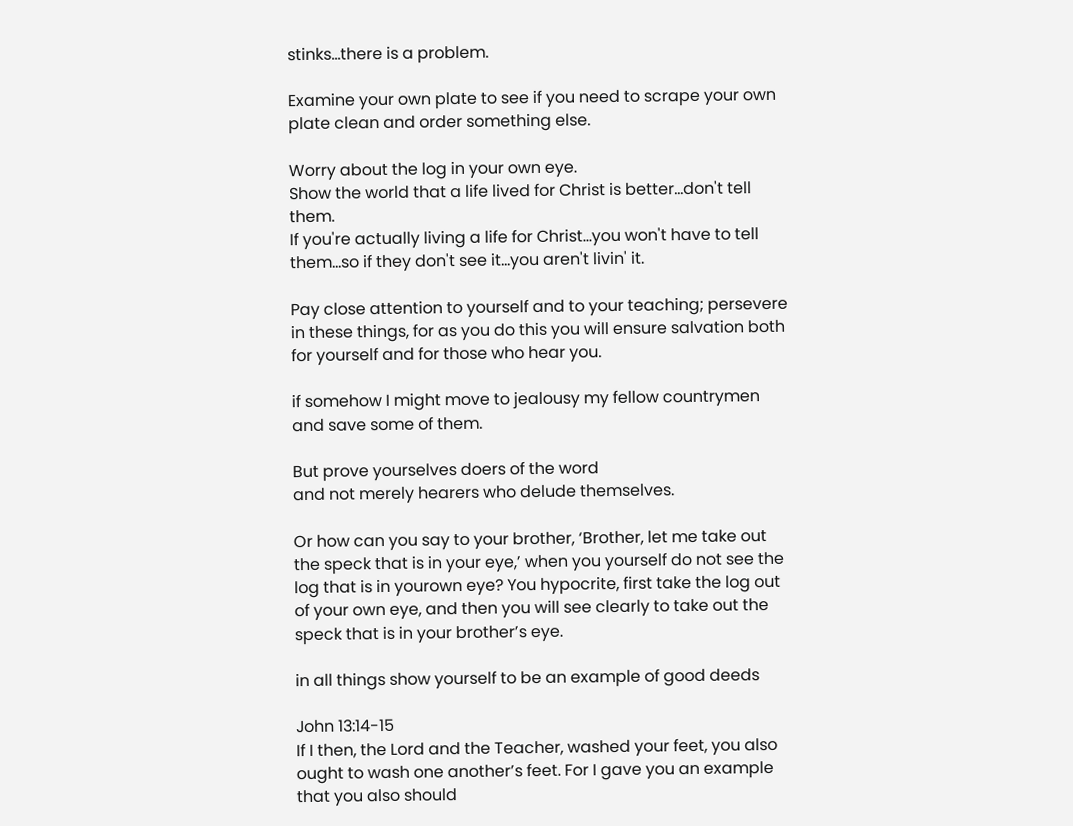stinks...there is a problem.

Examine your own plate to see if you need to scrape your own plate clean and order something else.

Worry about the log in your own eye.
Show the world that a life lived for Christ is better...don't tell them.
If you're actually living a life for Christ...you won't have to tell them...so if they don't see it...you aren't livin' it.

Pay close attention to yourself and to your teaching; persevere in these things, for as you do this you will ensure salvation both for yourself and for those who hear you.

if somehow I might move to jealousy my fellow countrymen
and save some of them.

But prove yourselves doers of the word
and not merely hearers who delude themselves.

Or how can you say to your brother, ‘Brother, let me take out the speck that is in your eye,’ when you yourself do not see the log that is in yourown eye? You hypocrite, first take the log out of your own eye, and then you will see clearly to take out the speck that is in your brother’s eye.

in all things show yourself to be an example of good deeds

John 13:14-15
If I then, the Lord and the Teacher, washed your feet, you also ought to wash one another’s feet. For I gave you an example that you also should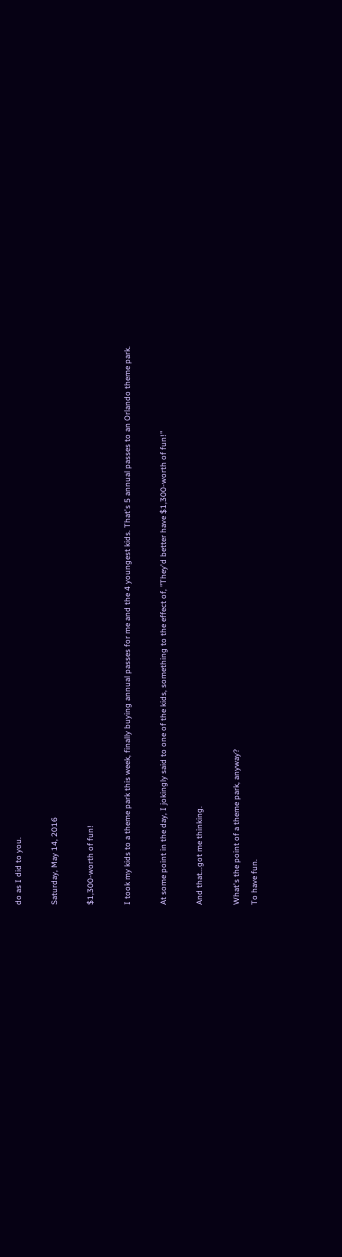do as I did to you.

Saturday, May 14, 2016

$1,300-worth of fun!

I took my kids to a theme park this week, finally buying annual passes for me and the 4 youngest kids. That's 5 annual passes to an Orlando theme park.

At some point in the day, I jokingly said to one of the kids, something to the effect of, "They'd better have $1,300-worth of fun!"

And that...got me thinking.

What's the point of a theme park, anyway?
To have fun.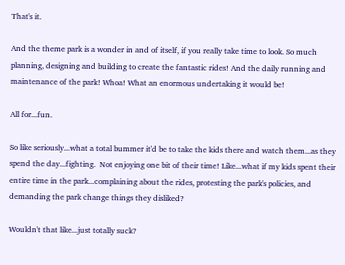That's it.

And the theme park is a wonder in and of itself, if you really take time to look. So much planning, designing and building to create the fantastic rides! And the daily running and maintenance of the park! Whoa! What an enormous undertaking it would be!

All for...fun.

So like seriously...what a total bummer it'd be to take the kids there and watch them...as they spend the day...fighting.  Not enjoying one bit of their time! Like...what if my kids spent their entire time in the park...complaining about the rides, protesting the park's policies, and demanding the park change things they disliked?

Wouldn't that like...just totally suck?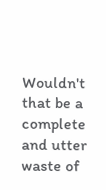Wouldn't that be a complete and utter waste of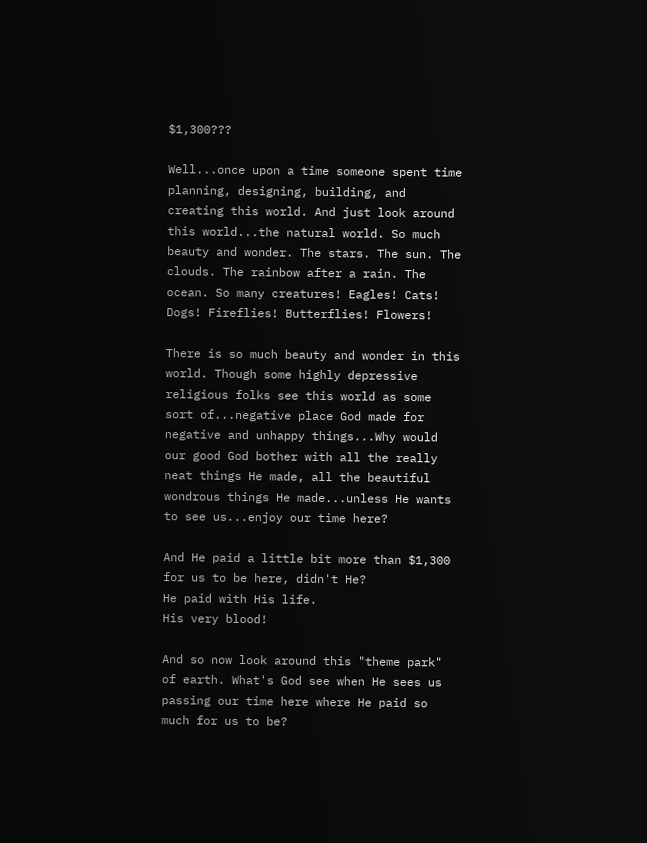$1,300???

Well...once upon a time someone spent time planning, designing, building, and creating this world. And just look around this world...the natural world. So much beauty and wonder. The stars. The sun. The clouds. The rainbow after a rain. The ocean. So many creatures! Eagles! Cats! Dogs! Fireflies! Butterflies! Flowers!

There is so much beauty and wonder in this world. Though some highly depressive religious folks see this world as some sort of...negative place God made for negative and unhappy things...Why would our good God bother with all the really neat things He made, all the beautiful wondrous things He made...unless He wants to see us...enjoy our time here?

And He paid a little bit more than $1,300 for us to be here, didn't He?
He paid with His life.
His very blood!

And so now look around this "theme park" of earth. What's God see when He sees us passing our time here where He paid so much for us to be?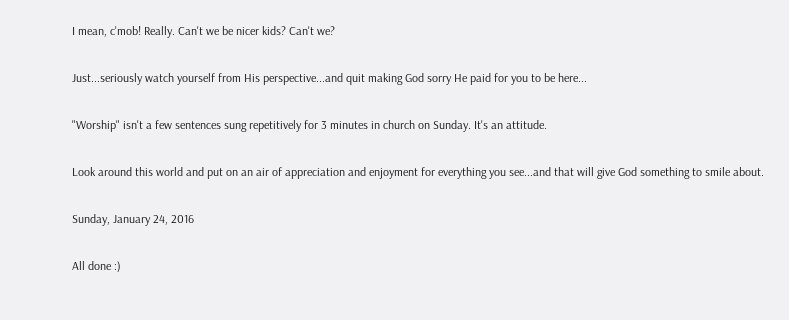I mean, c'mob! Really. Can't we be nicer kids? Can't we?

Just...seriously watch yourself from His perspective...and quit making God sorry He paid for you to be here...

"Worship" isn't a few sentences sung repetitively for 3 minutes in church on Sunday. It's an attitude.

Look around this world and put on an air of appreciation and enjoyment for everything you see...and that will give God something to smile about.

Sunday, January 24, 2016

All done :)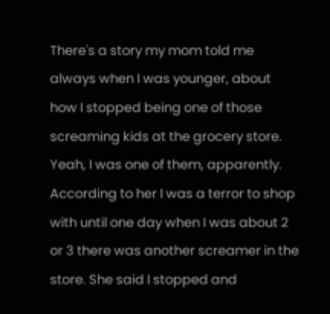There's a story my mom told me always when I was younger, about how I stopped being one of those screaming kids at the grocery store. Yeah, I was one of them, apparently. According to her I was a terror to shop with until one day when I was about 2 or 3 there was another screamer in the store. She said I stopped and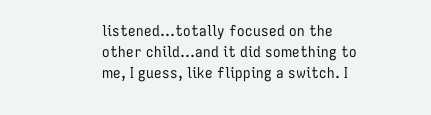listened...totally focused on the other child...and it did something to me, I guess, like flipping a switch. I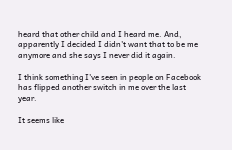heard that other child and I heard me. And, apparently I decided I didn't want that to be me anymore and she says I never did it again.

I think something I've seen in people on Facebook has flipped another switch in me over the last year.

It seems like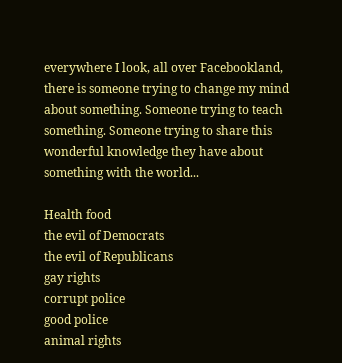everywhere I look, all over Facebookland, there is someone trying to change my mind about something. Someone trying to teach something. Someone trying to share this wonderful knowledge they have about something with the world...

Health food
the evil of Democrats
the evil of Republicans
gay rights
corrupt police
good police
animal rights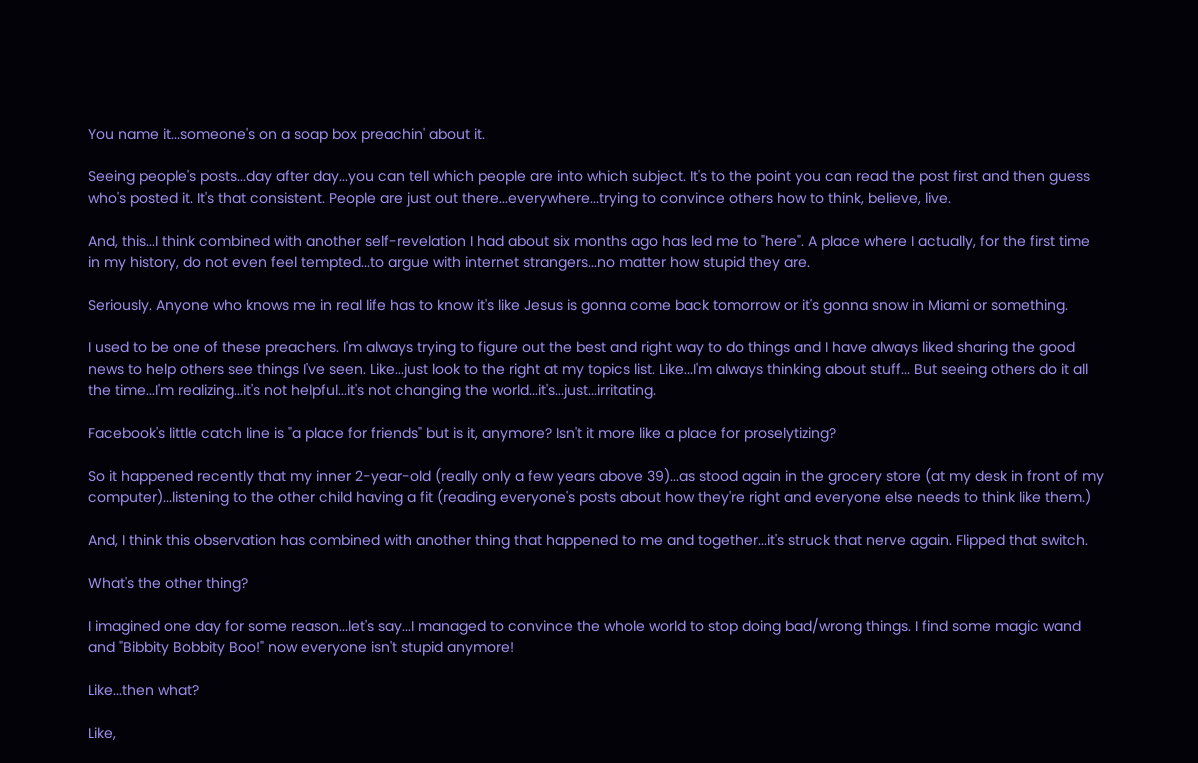You name it...someone's on a soap box preachin' about it.

Seeing people's posts...day after day...you can tell which people are into which subject. It's to the point you can read the post first and then guess who's posted it. It's that consistent. People are just out there...everywhere...trying to convince others how to think, believe, live.

And, this...I think combined with another self-revelation I had about six months ago has led me to "here". A place where I actually, for the first time in my history, do not even feel tempted...to argue with internet strangers...no matter how stupid they are.

Seriously. Anyone who knows me in real life has to know it's like Jesus is gonna come back tomorrow or it's gonna snow in Miami or something.

I used to be one of these preachers. I'm always trying to figure out the best and right way to do things and I have always liked sharing the good news to help others see things I've seen. Like...just look to the right at my topics list. Like...I'm always thinking about stuff... But seeing others do it all the time...I'm realizing...it's not helpful...it's not changing the world...it's...just...irritating.

Facebook's little catch line is "a place for friends" but is it, anymore? Isn't it more like a place for proselytizing?

So it happened recently that my inner 2-year-old (really only a few years above 39)...as stood again in the grocery store (at my desk in front of my computer)...listening to the other child having a fit (reading everyone's posts about how they're right and everyone else needs to think like them.)

And, I think this observation has combined with another thing that happened to me and together...it's struck that nerve again. Flipped that switch.

What's the other thing?

I imagined one day for some reason...let's say...I managed to convince the whole world to stop doing bad/wrong things. I find some magic wand and "Bibbity Bobbity Boo!" now everyone isn't stupid anymore!

Like...then what?

Like,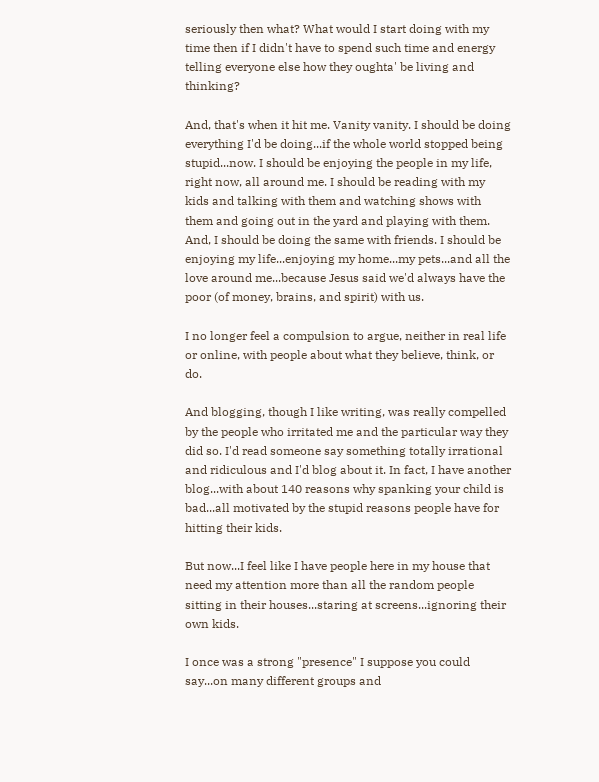seriously then what? What would I start doing with my time then if I didn't have to spend such time and energy telling everyone else how they oughta' be living and thinking?

And, that's when it hit me. Vanity vanity. I should be doing everything I'd be doing...if the whole world stopped being stupid...now. I should be enjoying the people in my life, right now, all around me. I should be reading with my kids and talking with them and watching shows with them and going out in the yard and playing with them. And, I should be doing the same with friends. I should be enjoying my life...enjoying my home...my pets...and all the love around me...because Jesus said we'd always have the poor (of money, brains, and spirit) with us.

I no longer feel a compulsion to argue, neither in real life or online, with people about what they believe, think, or do.

And blogging, though I like writing, was really compelled by the people who irritated me and the particular way they did so. I'd read someone say something totally irrational and ridiculous and I'd blog about it. In fact, I have another blog...with about 140 reasons why spanking your child is bad...all motivated by the stupid reasons people have for hitting their kids.

But now...I feel like I have people here in my house that need my attention more than all the random people sitting in their houses...staring at screens...ignoring their own kids.

I once was a strong "presence" I suppose you could say...on many different groups and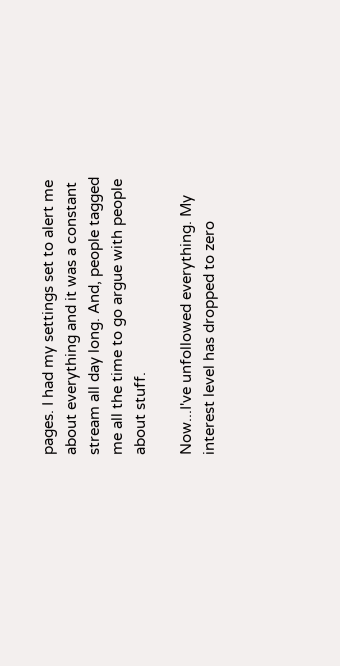pages. I had my settings set to alert me about everything and it was a constant stream all day long. And, people tagged me all the time to go argue with people about stuff.

Now...I've unfollowed everything. My interest level has dropped to zero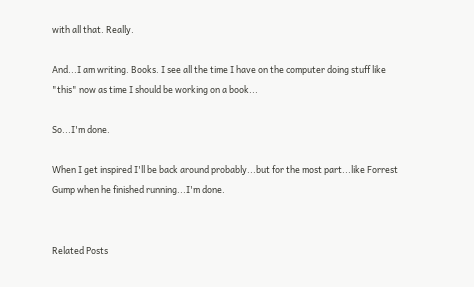with all that. Really.

And...I am writing. Books. I see all the time I have on the computer doing stuff like "this" now as time I should be working on a book...

So...I'm done.

When I get inspired I'll be back around probably...but for the most part...like Forrest Gump when he finished running...I'm done.


Related Posts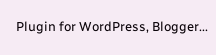Plugin for WordPress, Blogger...